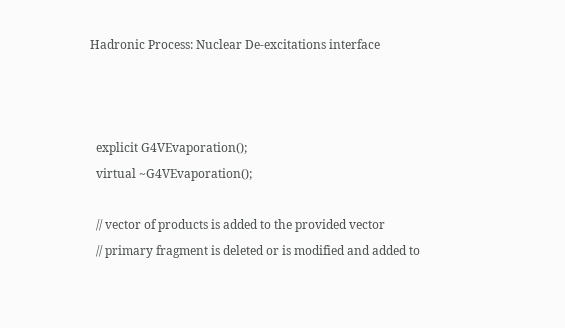Hadronic Process: Nuclear De-excitations interface



  explicit G4VEvaporation();
  virtual ~G4VEvaporation();

  // vector of products is added to the provided vector
  // primary fragment is deleted or is modified and added to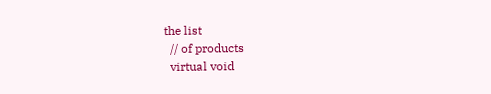the list
  // of products
  virtual void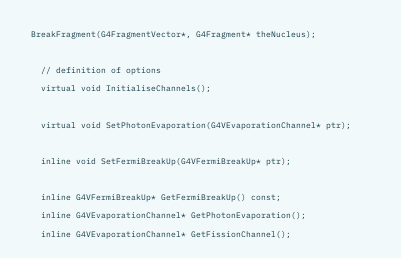BreakFragment(G4FragmentVector*, G4Fragment* theNucleus);

  // definition of options
  virtual void InitialiseChannels();

  virtual void SetPhotonEvaporation(G4VEvaporationChannel* ptr);

  inline void SetFermiBreakUp(G4VFermiBreakUp* ptr);

  inline G4VFermiBreakUp* GetFermiBreakUp() const;
  inline G4VEvaporationChannel* GetPhotonEvaporation();
  inline G4VEvaporationChannel* GetFissionChannel();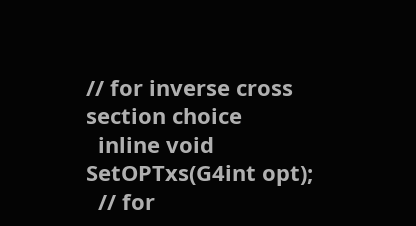// for inverse cross section choice
  inline void SetOPTxs(G4int opt);
  // for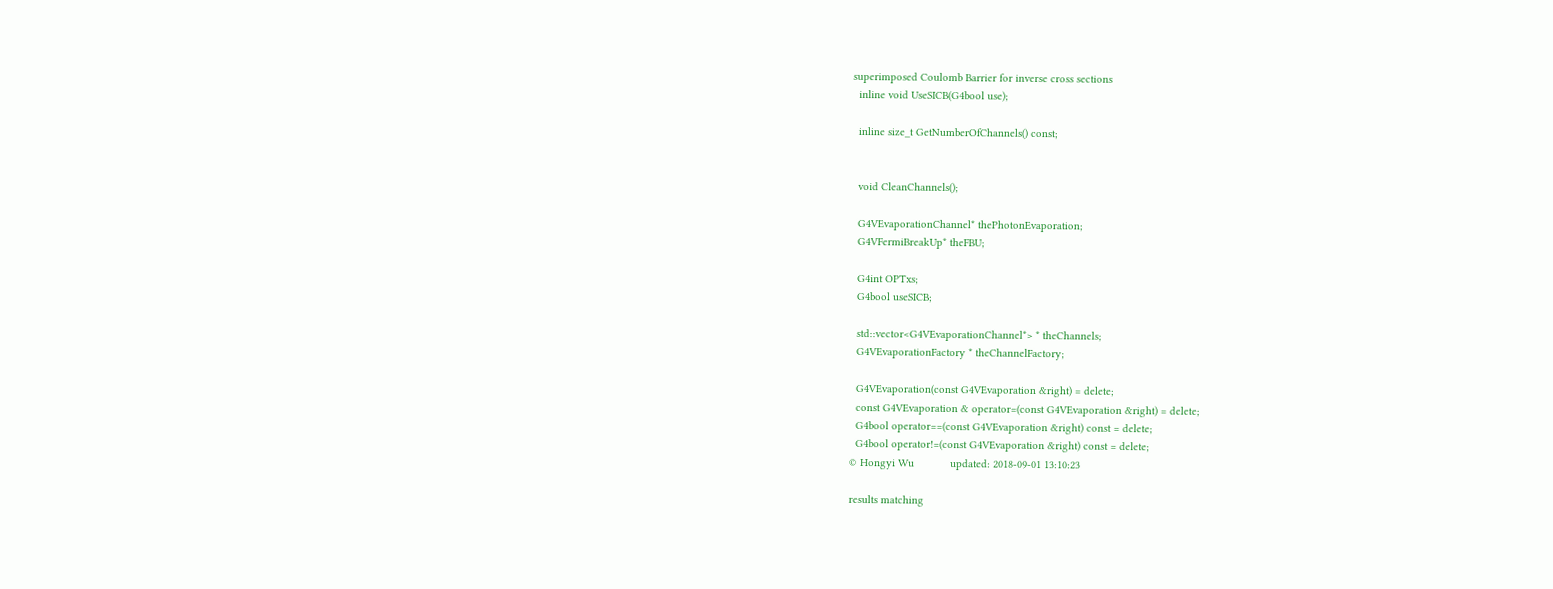superimposed Coulomb Barrier for inverse cross sections
  inline void UseSICB(G4bool use);

  inline size_t GetNumberOfChannels() const;


  void CleanChannels();

  G4VEvaporationChannel* thePhotonEvaporation;
  G4VFermiBreakUp* theFBU;

  G4int OPTxs;
  G4bool useSICB;

  std::vector<G4VEvaporationChannel*> * theChannels;
  G4VEvaporationFactory * theChannelFactory;

  G4VEvaporation(const G4VEvaporation &right) = delete;
  const G4VEvaporation & operator=(const G4VEvaporation &right) = delete;
  G4bool operator==(const G4VEvaporation &right) const = delete;
  G4bool operator!=(const G4VEvaporation &right) const = delete;
© Hongyi Wu            updated: 2018-09-01 13:10:23

results matching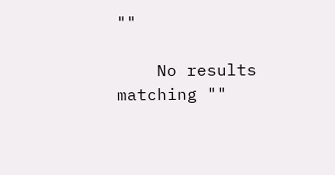""

    No results matching ""